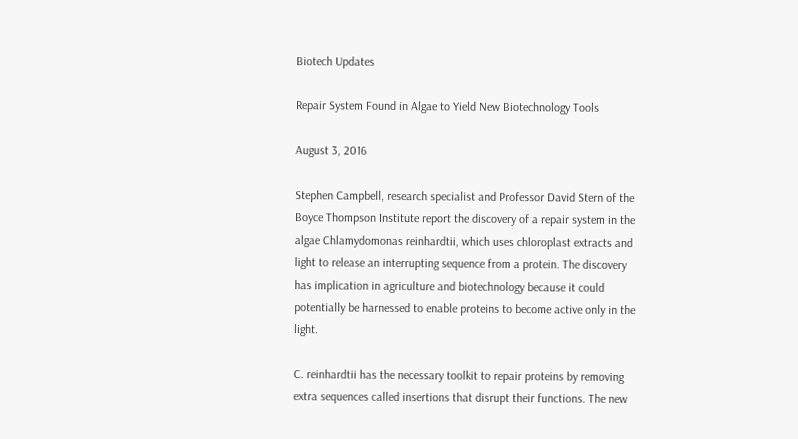Biotech Updates

Repair System Found in Algae to Yield New Biotechnology Tools

August 3, 2016

Stephen Campbell, research specialist and Professor David Stern of the Boyce Thompson Institute report the discovery of a repair system in the algae Chlamydomonas reinhardtii, which uses chloroplast extracts and light to release an interrupting sequence from a protein. The discovery has implication in agriculture and biotechnology because it could potentially be harnessed to enable proteins to become active only in the light.

C. reinhardtii has the necessary toolkit to repair proteins by removing extra sequences called insertions that disrupt their functions. The new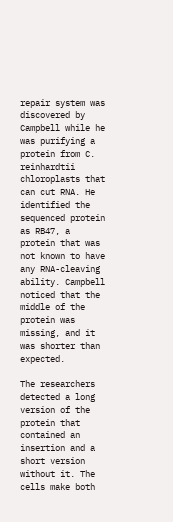repair system was discovered by Campbell while he was purifying a protein from C. reinhardtii chloroplasts that can cut RNA. He identified the sequenced protein as RB47, a protein that was not known to have any RNA-cleaving ability. Campbell noticed that the middle of the protein was missing, and it was shorter than expected.

The researchers detected a long version of the protein that contained an insertion and a short version without it. The cells make both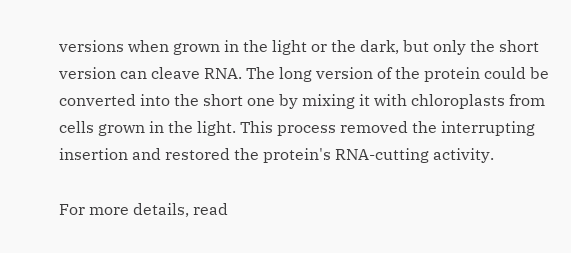versions when grown in the light or the dark, but only the short version can cleave RNA. The long version of the protein could be converted into the short one by mixing it with chloroplasts from cells grown in the light. This process removed the interrupting insertion and restored the protein's RNA-cutting activity.

For more details, read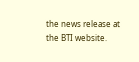the news release at the BTI website.